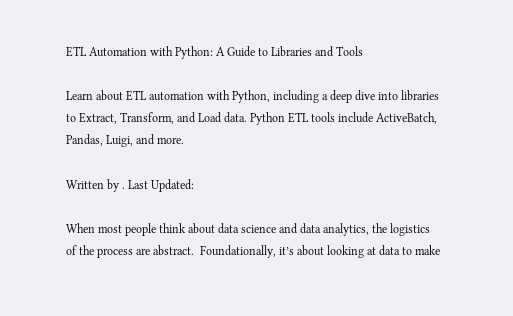ETL Automation with Python: A Guide to Libraries and Tools

Learn about ETL automation with Python, including a deep dive into libraries to Extract, Transform, and Load data. Python ETL tools include ActiveBatch, Pandas, Luigi, and more.

Written by . Last Updated:

When most people think about data science and data analytics, the logistics of the process are abstract.  Foundationally, it’s about looking at data to make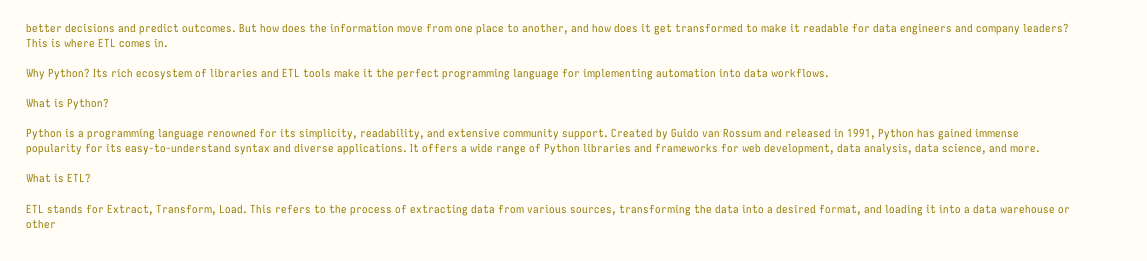better decisions and predict outcomes. But how does the information move from one place to another, and how does it get transformed to make it readable for data engineers and company leaders? This is where ETL comes in.

Why Python? Its rich ecosystem of libraries and ETL tools make it the perfect programming language for implementing automation into data workflows.

What is Python?

Python is a programming language renowned for its simplicity, readability, and extensive community support. Created by Guido van Rossum and released in 1991, Python has gained immense popularity for its easy-to-understand syntax and diverse applications. It offers a wide range of Python libraries and frameworks for web development, data analysis, data science, and more.

What is ETL?

ETL stands for Extract, Transform, Load. This refers to the process of extracting data from various sources, transforming the data into a desired format, and loading it into a data warehouse or other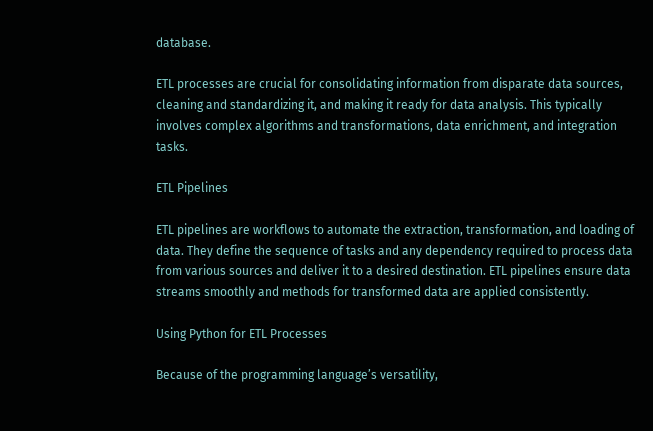database.

ETL processes are crucial for consolidating information from disparate data sources, cleaning and standardizing it, and making it ready for data analysis. This typically involves complex algorithms and transformations, data enrichment, and integration tasks.

ETL Pipelines

ETL pipelines are workflows to automate the extraction, transformation, and loading of data. They define the sequence of tasks and any dependency required to process data from various sources and deliver it to a desired destination. ETL pipelines ensure data streams smoothly and methods for transformed data are applied consistently.

Using Python for ETL Processes

Because of the programming language’s versatility,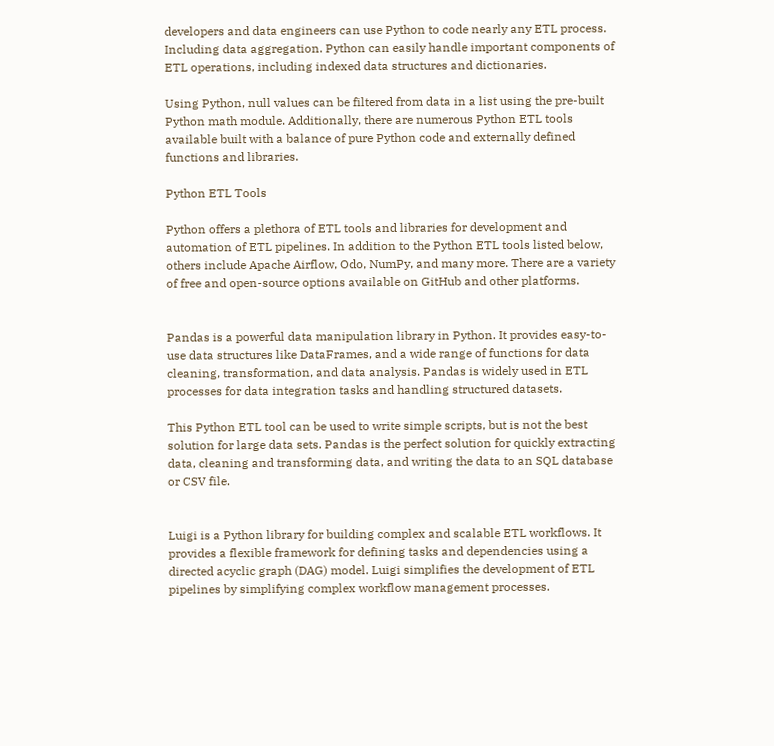developers and data engineers can use Python to code nearly any ETL process. Including data aggregation. Python can easily handle important components of ETL operations, including indexed data structures and dictionaries.

Using Python, null values can be filtered from data in a list using the pre-built Python math module. Additionally, there are numerous Python ETL tools available built with a balance of pure Python code and externally defined functions and libraries.

Python ETL Tools

Python offers a plethora of ETL tools and libraries for development and automation of ETL pipelines. In addition to the Python ETL tools listed below, others include Apache Airflow, Odo, NumPy, and many more. There are a variety of free and open-source options available on GitHub and other platforms.


Pandas is a powerful data manipulation library in Python. It provides easy-to-use data structures like DataFrames, and a wide range of functions for data cleaning, transformation, and data analysis. Pandas is widely used in ETL processes for data integration tasks and handling structured datasets.

This Python ETL tool can be used to write simple scripts, but is not the best solution for large data sets. Pandas is the perfect solution for quickly extracting data, cleaning and transforming data, and writing the data to an SQL database or CSV file.


Luigi is a Python library for building complex and scalable ETL workflows. It provides a flexible framework for defining tasks and dependencies using a directed acyclic graph (DAG) model. Luigi simplifies the development of ETL pipelines by simplifying complex workflow management processes.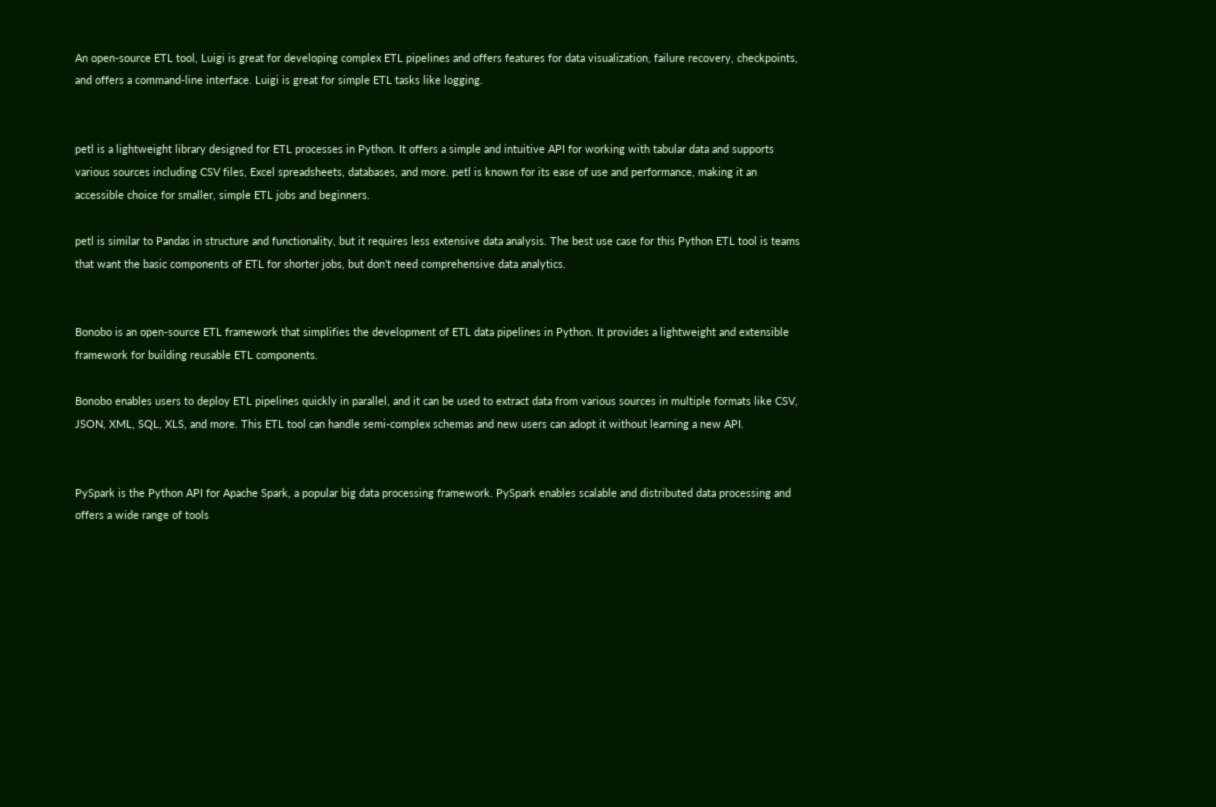An open-source ETL tool, Luigi is great for developing complex ETL pipelines and offers features for data visualization, failure recovery, checkpoints, and offers a command-line interface. Luigi is great for simple ETL tasks like logging.


petl is a lightweight library designed for ETL processes in Python. It offers a simple and intuitive API for working with tabular data and supports various sources including CSV files, Excel spreadsheets, databases, and more. petl is known for its ease of use and performance, making it an accessible choice for smaller, simple ETL jobs and beginners.

petl is similar to Pandas in structure and functionality, but it requires less extensive data analysis. The best use case for this Python ETL tool is teams that want the basic components of ETL for shorter jobs, but don’t need comprehensive data analytics.


Bonobo is an open-source ETL framework that simplifies the development of ETL data pipelines in Python. It provides a lightweight and extensible framework for building reusable ETL components.

Bonobo enables users to deploy ETL pipelines quickly in parallel, and it can be used to extract data from various sources in multiple formats like CSV, JSON, XML, SQL, XLS, and more. This ETL tool can handle semi-complex schemas and new users can adopt it without learning a new API.


PySpark is the Python API for Apache Spark, a popular big data processing framework. PySpark enables scalable and distributed data processing and offers a wide range of tools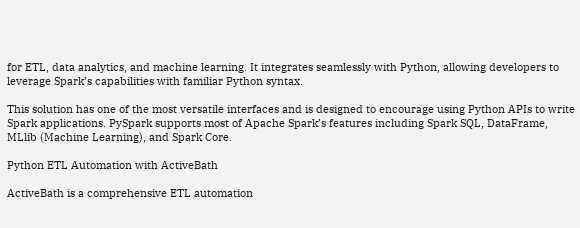for ETL, data analytics, and machine learning. It integrates seamlessly with Python, allowing developers to leverage Spark’s capabilities with familiar Python syntax.

This solution has one of the most versatile interfaces and is designed to encourage using Python APIs to write Spark applications. PySpark supports most of Apache Spark’s features including Spark SQL, DataFrame, MLlib (Machine Learning), and Spark Core.

Python ETL Automation with ActiveBath

ActiveBath is a comprehensive ETL automation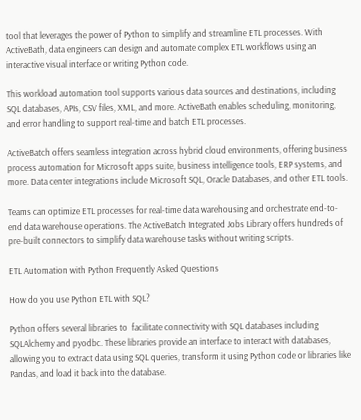tool that leverages the power of Python to simplify and streamline ETL processes. With ActiveBath, data engineers can design and automate complex ETL workflows using an interactive visual interface or writing Python code.

This workload automation tool supports various data sources and destinations, including SQL databases, APIs, CSV files, XML, and more. ActiveBath enables scheduling, monitoring, and error handling to support real-time and batch ETL processes.

ActiveBatch offers seamless integration across hybrid cloud environments, offering business process automation for Microsoft apps suite, business intelligence tools, ERP systems, and more. Data center integrations include Microsoft SQL, Oracle Databases, and other ETL tools.

Teams can optimize ETL processes for real-time data warehousing and orchestrate end-to-end data warehouse operations. The ActiveBatch Integrated Jobs Library offers hundreds of pre-built connectors to simplify data warehouse tasks without writing scripts.

ETL Automation with Python Frequently Asked Questions

How do you use Python ETL with SQL?

Python offers several libraries to  facilitate connectivity with SQL databases including SQLAlchemy and pyodbc. These libraries provide an interface to interact with databases, allowing you to extract data using SQL queries, transform it using Python code or libraries like Pandas, and load it back into the database.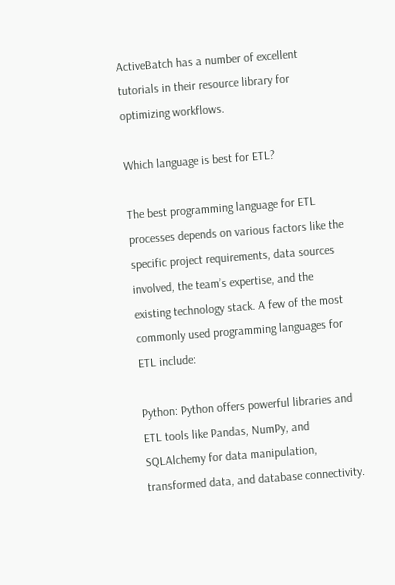ActiveBatch has a number of excellent tutorials in their resource library for optimizing workflows.

Which language is best for ETL?

The best programming language for ETL processes depends on various factors like the specific project requirements, data sources involved, the team’s expertise, and the existing technology stack. A few of the most commonly used programming languages for ETL include:

Python: Python offers powerful libraries and ETL tools like Pandas, NumPy, and SQLAlchemy for data manipulation, transformed data, and database connectivity.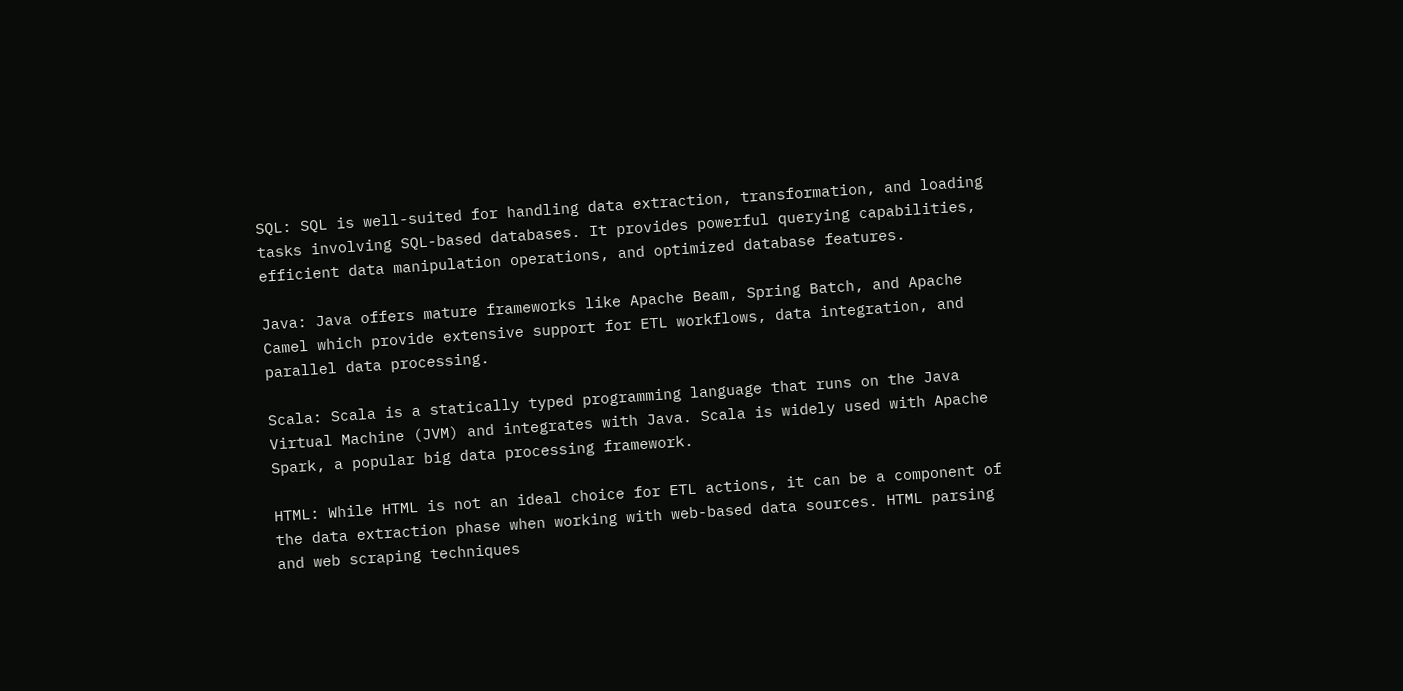SQL: SQL is well-suited for handling data extraction, transformation, and loading tasks involving SQL-based databases. It provides powerful querying capabilities, efficient data manipulation operations, and optimized database features.

Java: Java offers mature frameworks like Apache Beam, Spring Batch, and Apache Camel which provide extensive support for ETL workflows, data integration, and parallel data processing.

Scala: Scala is a statically typed programming language that runs on the Java Virtual Machine (JVM) and integrates with Java. Scala is widely used with Apache Spark, a popular big data processing framework.

HTML: While HTML is not an ideal choice for ETL actions, it can be a component of the data extraction phase when working with web-based data sources. HTML parsing and web scraping techniques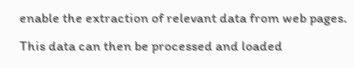enable the extraction of relevant data from web pages. This data can then be processed and loaded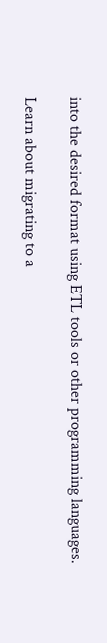into the desired format using ETL tools or other programming languages.

Learn about migrating to a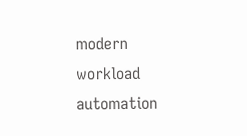modern workload automation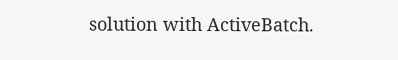solution with ActiveBatch.